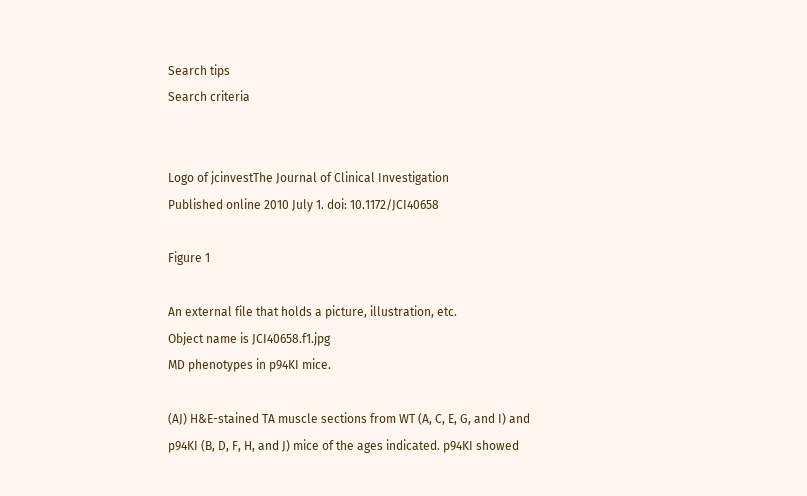Search tips
Search criteria


Logo of jcinvestThe Journal of Clinical Investigation
Published online 2010 July 1. doi: 10.1172/JCI40658

Figure 1

An external file that holds a picture, illustration, etc.
Object name is JCI40658.f1.jpg
MD phenotypes in p94KI mice.

(AJ) H&E-stained TA muscle sections from WT (A, C, E, G, and I) and p94KI (B, D, F, H, and J) mice of the ages indicated. p94KI showed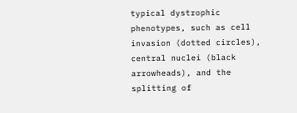typical dystrophic phenotypes, such as cell invasion (dotted circles), central nuclei (black arrowheads), and the splitting of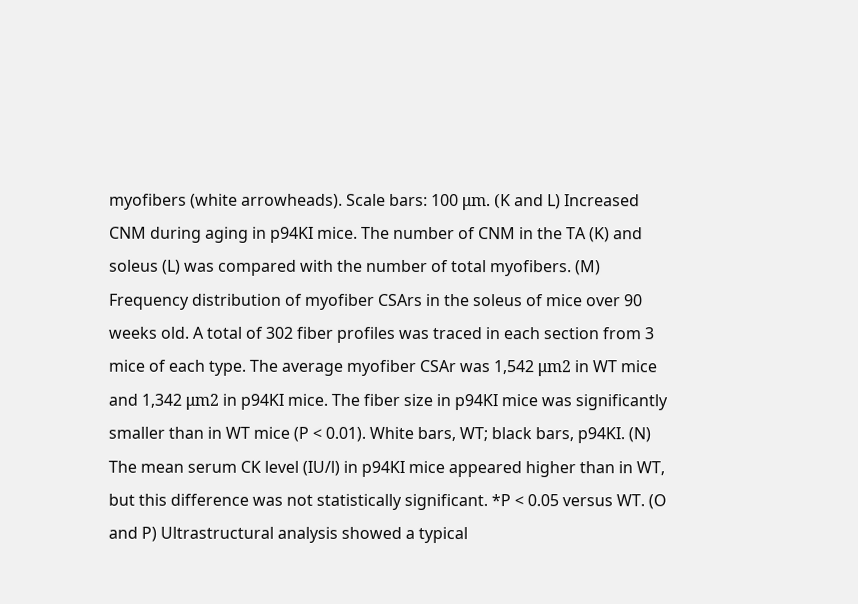myofibers (white arrowheads). Scale bars: 100 μm. (K and L) Increased CNM during aging in p94KI mice. The number of CNM in the TA (K) and soleus (L) was compared with the number of total myofibers. (M) Frequency distribution of myofiber CSArs in the soleus of mice over 90 weeks old. A total of 302 fiber profiles was traced in each section from 3 mice of each type. The average myofiber CSAr was 1,542 μm2 in WT mice and 1,342 μm2 in p94KI mice. The fiber size in p94KI mice was significantly smaller than in WT mice (P < 0.01). White bars, WT; black bars, p94KI. (N) The mean serum CK level (IU/l) in p94KI mice appeared higher than in WT, but this difference was not statistically significant. *P < 0.05 versus WT. (O and P) Ultrastructural analysis showed a typical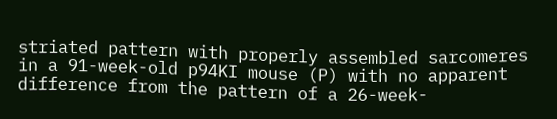striated pattern with properly assembled sarcomeres in a 91-week-old p94KI mouse (P) with no apparent difference from the pattern of a 26-week-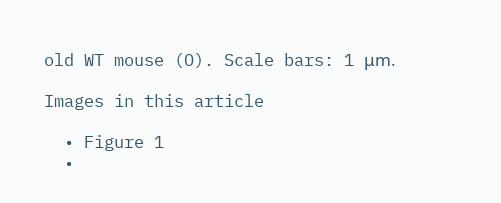old WT mouse (O). Scale bars: 1 μm.

Images in this article

  • Figure 1
  •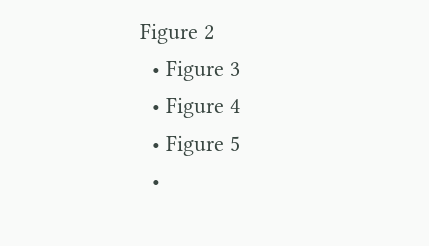Figure 2
  • Figure 3
  • Figure 4
  • Figure 5
  •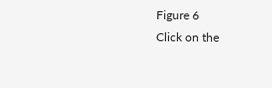Figure 6
Click on the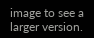image to see a larger version.